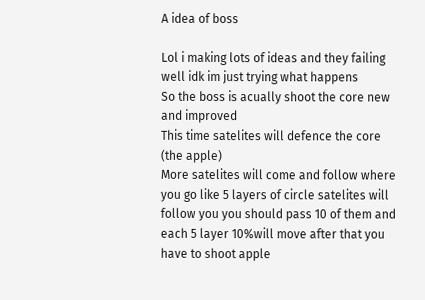A idea of boss

Lol i making lots of ideas and they failing well idk im just trying what happens
So the boss is acually shoot the core new and improved
This time satelites will defence the core (the apple)
More satelites will come and follow where you go like 5 layers of circle satelites will follow you you should pass 10 of them and each 5 layer 10%will move after that you have to shoot apple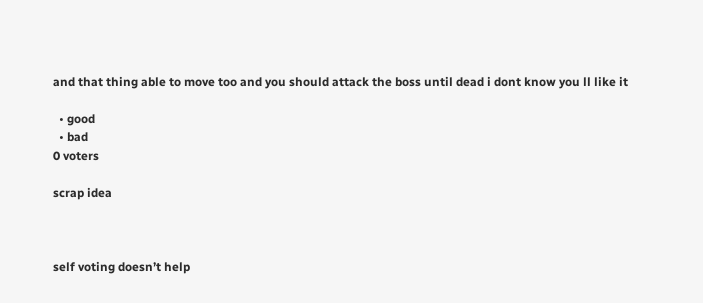and that thing able to move too and you should attack the boss until dead i dont know you ll like it

  • good
  • bad
0 voters

scrap idea



self voting doesn’t help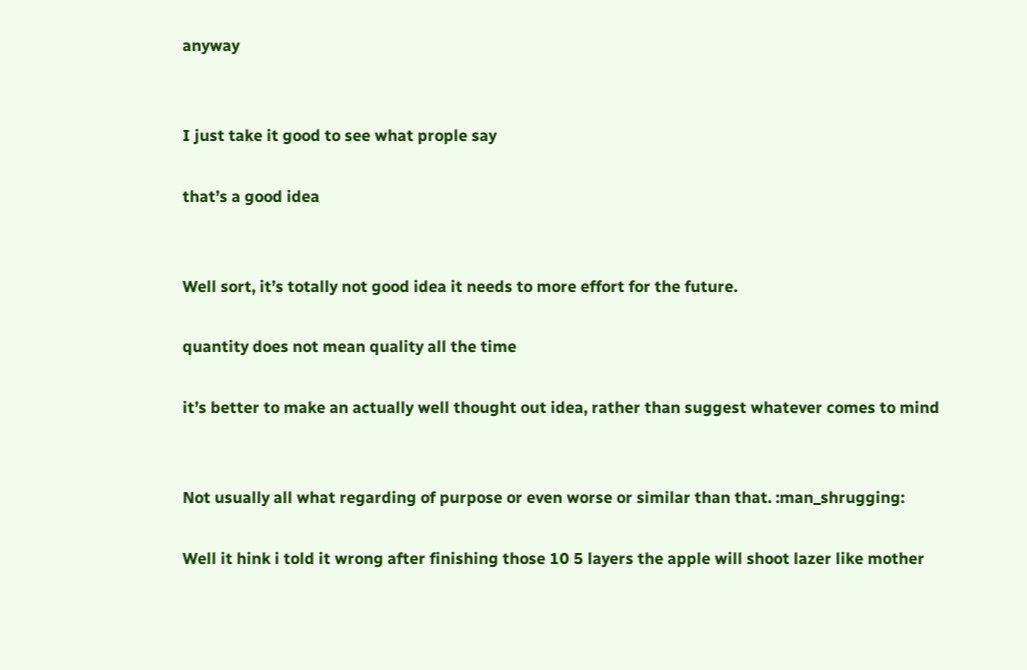anyway


I just take it good to see what prople say

that’s a good idea


Well sort, it’s totally not good idea it needs to more effort for the future.

quantity does not mean quality all the time

it’s better to make an actually well thought out idea, rather than suggest whatever comes to mind


Not usually all what regarding of purpose or even worse or similar than that. :man_shrugging:

Well it hink i told it wrong after finishing those 10 5 layers the apple will shoot lazer like mother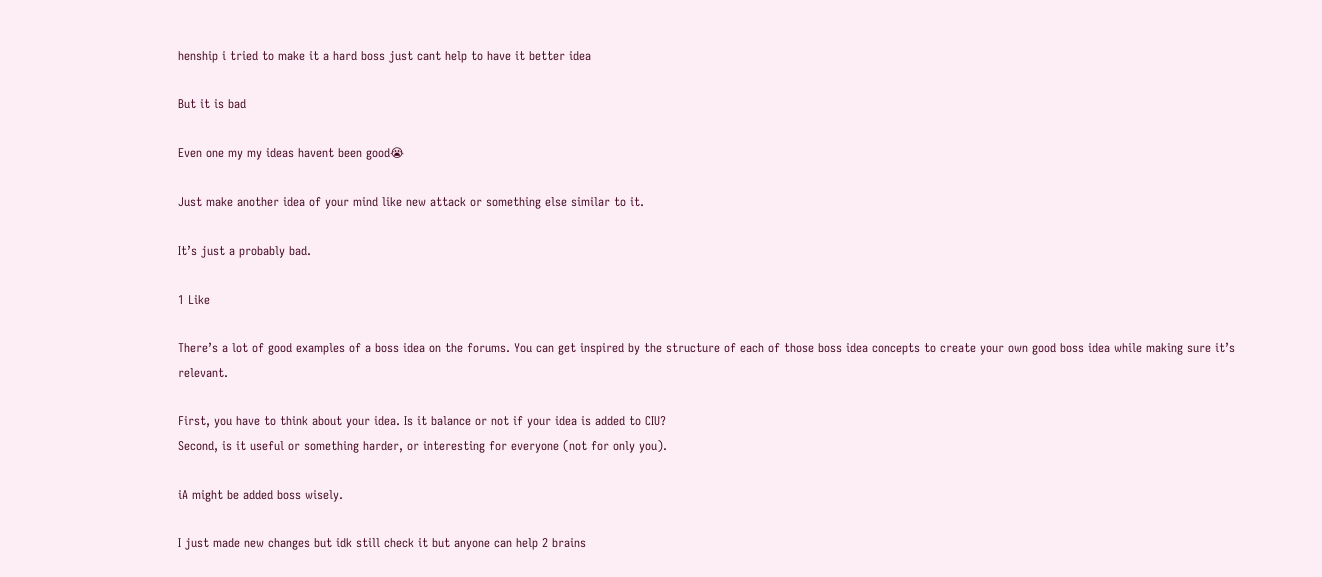henship i tried to make it a hard boss just cant help to have it better idea

But it is bad

Even one my my ideas havent been good😭

Just make another idea of your mind like new attack or something else similar to it.

It’s just a probably bad.

1 Like

There’s a lot of good examples of a boss idea on the forums. You can get inspired by the structure of each of those boss idea concepts to create your own good boss idea while making sure it’s relevant.

First, you have to think about your idea. Is it balance or not if your idea is added to CIU?
Second, is it useful or something harder, or interesting for everyone (not for only you).

iA might be added boss wisely.

I just made new changes but idk still check it but anyone can help 2 brains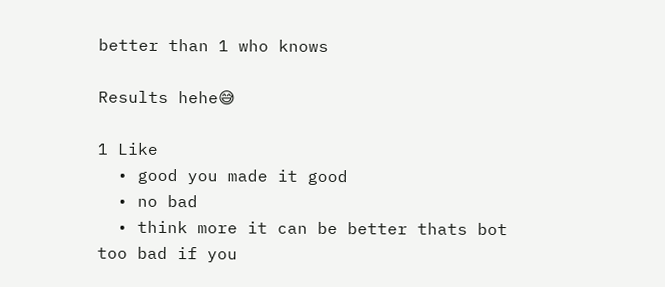better than 1 who knows

Results hehe😅

1 Like
  • good you made it good
  • no bad
  • think more it can be better thats bot too bad if you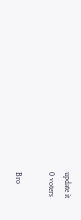update it
0 voters

Bro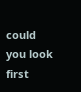could you look first